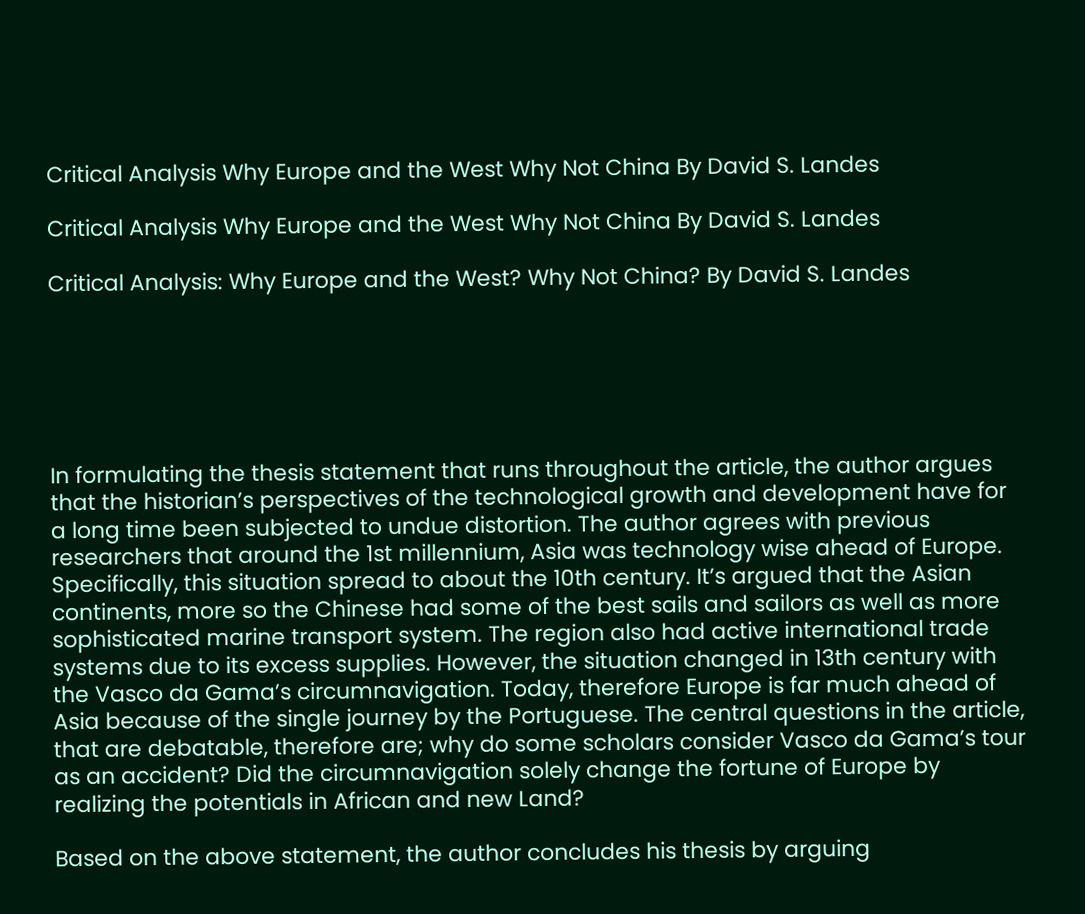Critical Analysis Why Europe and the West Why Not China By David S. Landes

Critical Analysis Why Europe and the West Why Not China By David S. Landes

Critical Analysis: Why Europe and the West? Why Not China? By David S. Landes






In formulating the thesis statement that runs throughout the article, the author argues that the historian’s perspectives of the technological growth and development have for a long time been subjected to undue distortion. The author agrees with previous researchers that around the 1st millennium, Asia was technology wise ahead of Europe. Specifically, this situation spread to about the 10th century. It’s argued that the Asian continents, more so the Chinese had some of the best sails and sailors as well as more sophisticated marine transport system. The region also had active international trade systems due to its excess supplies. However, the situation changed in 13th century with the Vasco da Gama’s circumnavigation. Today, therefore Europe is far much ahead of Asia because of the single journey by the Portuguese. The central questions in the article, that are debatable, therefore are; why do some scholars consider Vasco da Gama’s tour as an accident? Did the circumnavigation solely change the fortune of Europe by realizing the potentials in African and new Land?

Based on the above statement, the author concludes his thesis by arguing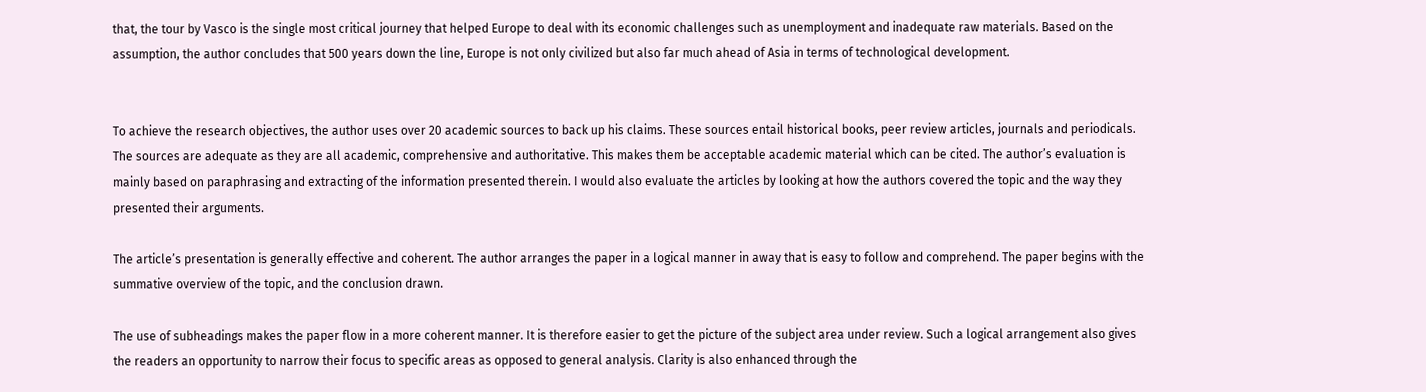that, the tour by Vasco is the single most critical journey that helped Europe to deal with its economic challenges such as unemployment and inadequate raw materials. Based on the assumption, the author concludes that 500 years down the line, Europe is not only civilized but also far much ahead of Asia in terms of technological development.


To achieve the research objectives, the author uses over 20 academic sources to back up his claims. These sources entail historical books, peer review articles, journals and periodicals. The sources are adequate as they are all academic, comprehensive and authoritative. This makes them be acceptable academic material which can be cited. The author’s evaluation is mainly based on paraphrasing and extracting of the information presented therein. I would also evaluate the articles by looking at how the authors covered the topic and the way they presented their arguments.

The article’s presentation is generally effective and coherent. The author arranges the paper in a logical manner in away that is easy to follow and comprehend. The paper begins with the summative overview of the topic, and the conclusion drawn.

The use of subheadings makes the paper flow in a more coherent manner. It is therefore easier to get the picture of the subject area under review. Such a logical arrangement also gives the readers an opportunity to narrow their focus to specific areas as opposed to general analysis. Clarity is also enhanced through the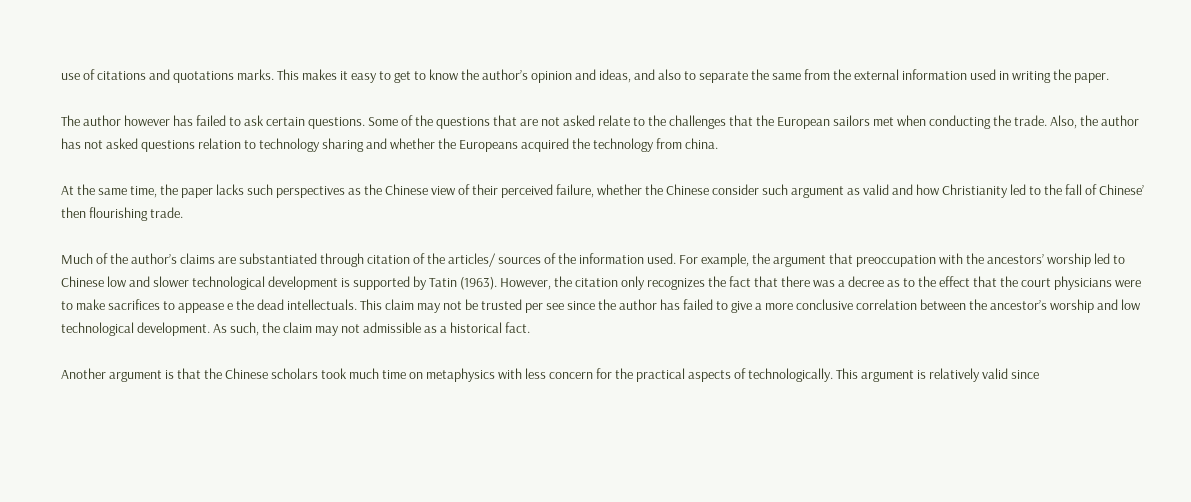use of citations and quotations marks. This makes it easy to get to know the author’s opinion and ideas, and also to separate the same from the external information used in writing the paper.

The author however has failed to ask certain questions. Some of the questions that are not asked relate to the challenges that the European sailors met when conducting the trade. Also, the author has not asked questions relation to technology sharing and whether the Europeans acquired the technology from china.

At the same time, the paper lacks such perspectives as the Chinese view of their perceived failure, whether the Chinese consider such argument as valid and how Christianity led to the fall of Chinese’ then flourishing trade.

Much of the author’s claims are substantiated through citation of the articles/ sources of the information used. For example, the argument that preoccupation with the ancestors’ worship led to Chinese low and slower technological development is supported by Tatin (1963). However, the citation only recognizes the fact that there was a decree as to the effect that the court physicians were to make sacrifices to appease e the dead intellectuals. This claim may not be trusted per see since the author has failed to give a more conclusive correlation between the ancestor’s worship and low technological development. As such, the claim may not admissible as a historical fact.

Another argument is that the Chinese scholars took much time on metaphysics with less concern for the practical aspects of technologically. This argument is relatively valid since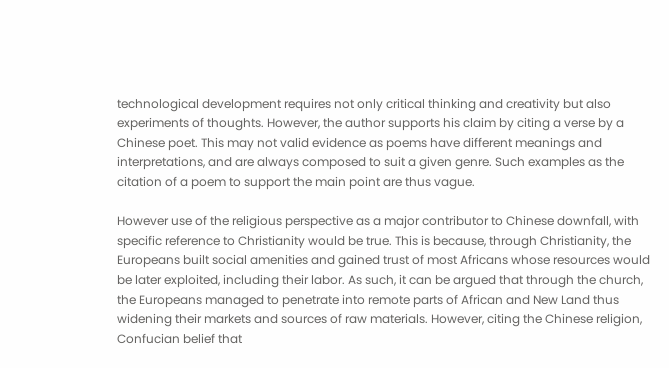technological development requires not only critical thinking and creativity but also experiments of thoughts. However, the author supports his claim by citing a verse by a Chinese poet. This may not valid evidence as poems have different meanings and interpretations, and are always composed to suit a given genre. Such examples as the citation of a poem to support the main point are thus vague.

However use of the religious perspective as a major contributor to Chinese downfall, with specific reference to Christianity would be true. This is because, through Christianity, the Europeans built social amenities and gained trust of most Africans whose resources would be later exploited, including their labor. As such, it can be argued that through the church, the Europeans managed to penetrate into remote parts of African and New Land thus widening their markets and sources of raw materials. However, citing the Chinese religion, Confucian belief that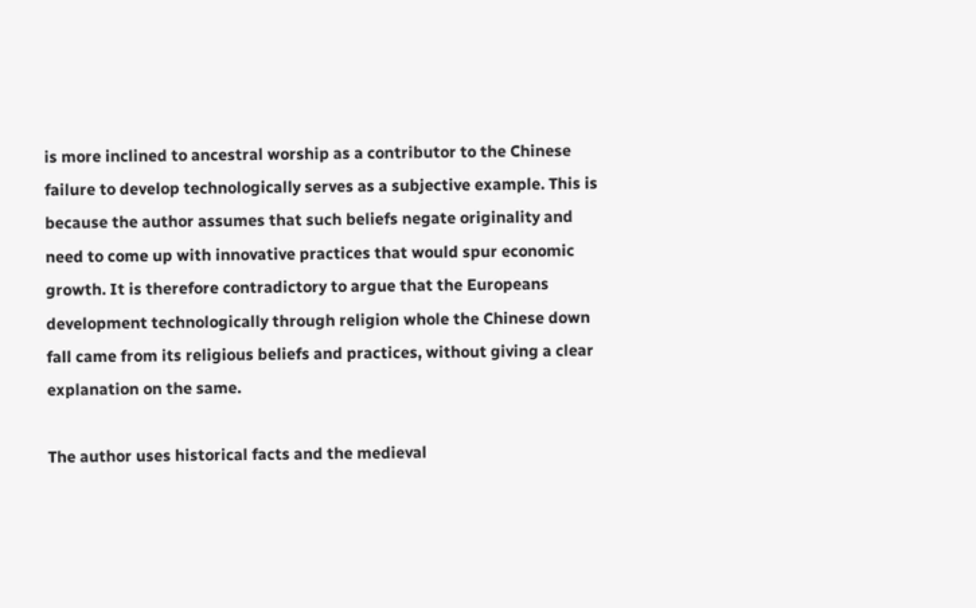is more inclined to ancestral worship as a contributor to the Chinese failure to develop technologically serves as a subjective example. This is because the author assumes that such beliefs negate originality and need to come up with innovative practices that would spur economic growth. It is therefore contradictory to argue that the Europeans development technologically through religion whole the Chinese down fall came from its religious beliefs and practices, without giving a clear explanation on the same.

The author uses historical facts and the medieval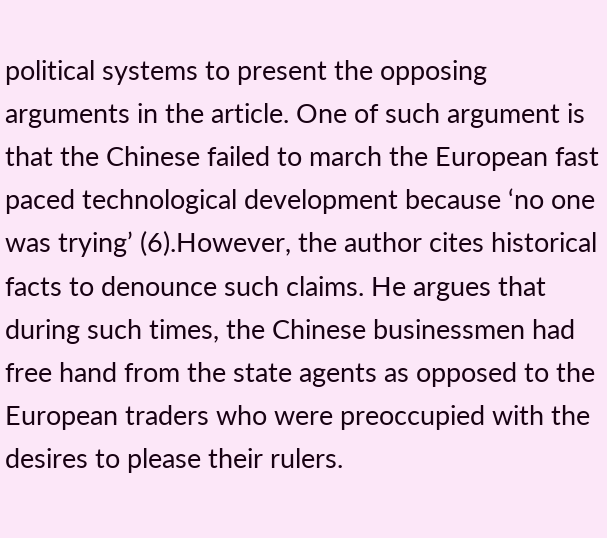political systems to present the opposing arguments in the article. One of such argument is that the Chinese failed to march the European fast paced technological development because ‘no one was trying’ (6).However, the author cites historical facts to denounce such claims. He argues that during such times, the Chinese businessmen had free hand from the state agents as opposed to the European traders who were preoccupied with the desires to please their rulers.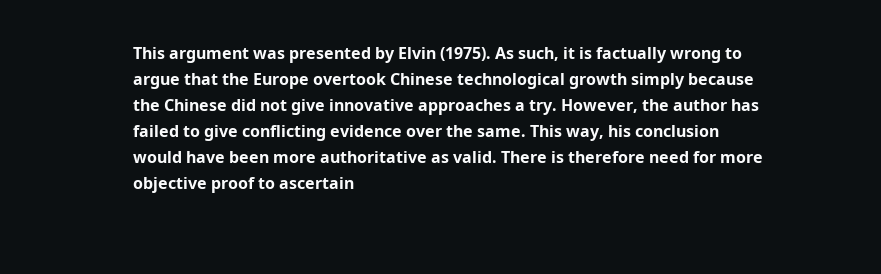This argument was presented by Elvin (1975). As such, it is factually wrong to argue that the Europe overtook Chinese technological growth simply because the Chinese did not give innovative approaches a try. However, the author has failed to give conflicting evidence over the same. This way, his conclusion would have been more authoritative as valid. There is therefore need for more objective proof to ascertain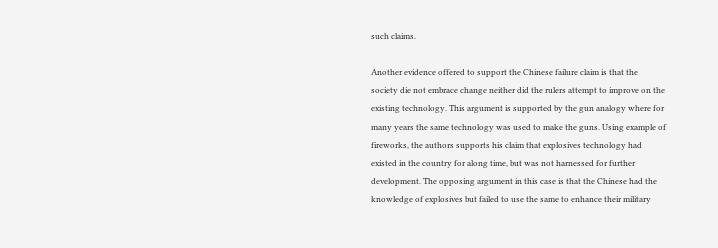such claims.

Another evidence offered to support the Chinese failure claim is that the society die not embrace change neither did the rulers attempt to improve on the existing technology. This argument is supported by the gun analogy where for many years the same technology was used to make the guns. Using example of fireworks, the authors supports his claim that explosives technology had existed in the country for along time, but was not harnessed for further development. The opposing argument in this case is that the Chinese had the knowledge of explosives but failed to use the same to enhance their military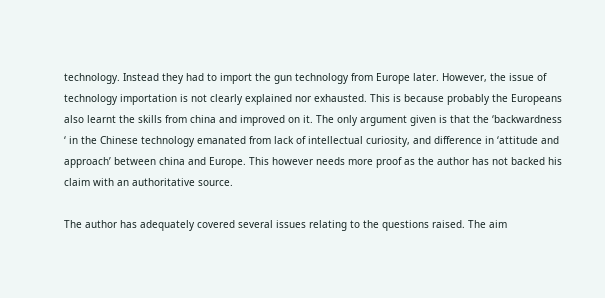technology. Instead they had to import the gun technology from Europe later. However, the issue of technology importation is not clearly explained nor exhausted. This is because probably the Europeans also learnt the skills from china and improved on it. The only argument given is that the ‘backwardness ‘ in the Chinese technology emanated from lack of intellectual curiosity, and difference in ‘attitude and approach’ between china and Europe. This however needs more proof as the author has not backed his claim with an authoritative source.

The author has adequately covered several issues relating to the questions raised. The aim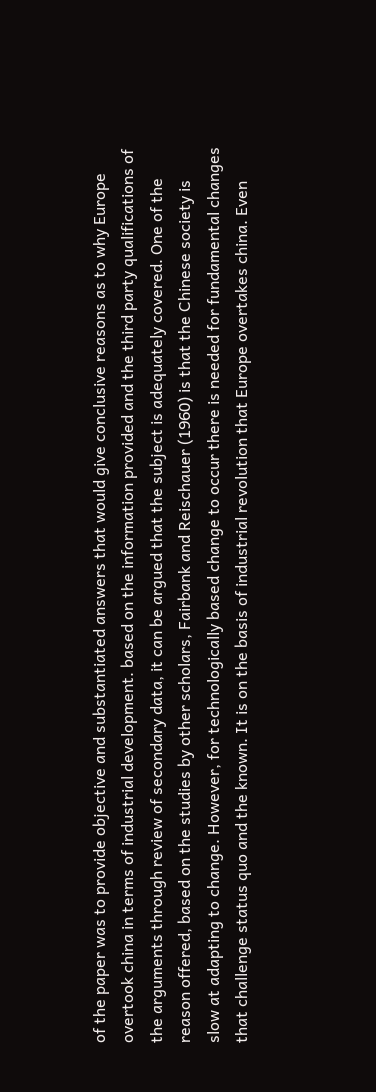of the paper was to provide objective and substantiated answers that would give conclusive reasons as to why Europe overtook china in terms of industrial development. based on the information provided and the third party qualifications of the arguments through review of secondary data, it can be argued that the subject is adequately covered. One of the reason offered, based on the studies by other scholars, Fairbank and Reischauer (1960) is that the Chinese society is slow at adapting to change. However, for technologically based change to occur there is needed for fundamental changes that challenge status quo and the known. It is on the basis of industrial revolution that Europe overtakes china. Even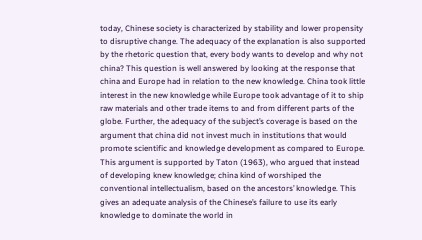today, Chinese society is characterized by stability and lower propensity to disruptive change. The adequacy of the explanation is also supported by the rhetoric question that, every body wants to develop and why not china? This question is well answered by looking at the response that china and Europe had in relation to the new knowledge. China took little interest in the new knowledge while Europe took advantage of it to ship raw materials and other trade items to and from different parts of the globe. Further, the adequacy of the subject’s coverage is based on the argument that china did not invest much in institutions that would promote scientific and knowledge development as compared to Europe. This argument is supported by Taton (1963), who argued that instead of developing knew knowledge; china kind of worshiped the conventional intellectualism, based on the ancestors’ knowledge. This gives an adequate analysis of the Chinese’s failure to use its early knowledge to dominate the world in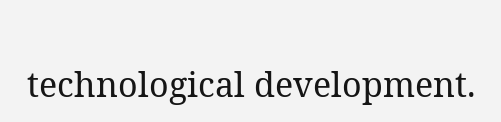technological development.